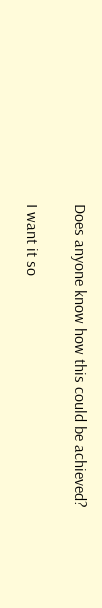Does anyone know how this could be achieved?

I want it so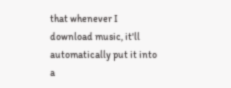that whenever I download music, it'll automatically put it into a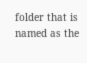folder that is named as the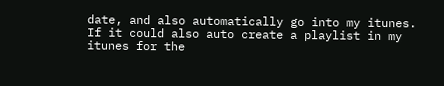date, and also automatically go into my itunes. If it could also auto create a playlist in my itunes for the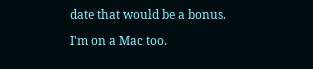date that would be a bonus.

I'm on a Mac too.